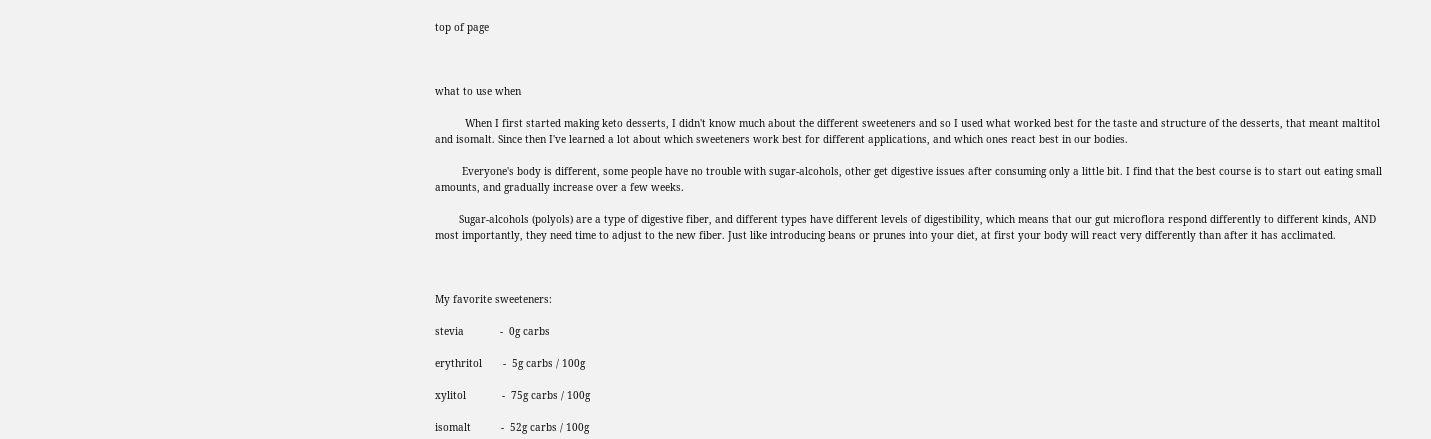top of page



what to use when

          When I first started making keto desserts, I didn't know much about the different sweeteners and so I used what worked best for the taste and structure of the desserts, that meant maltitol and isomalt. Since then I've learned a lot about which sweeteners work best for different applications, and which ones react best in our bodies.

         Everyone's body is different, some people have no trouble with sugar-alcohols, other get digestive issues after consuming only a little bit. I find that the best course is to start out eating small amounts, and gradually increase over a few weeks.

        Sugar-alcohols (polyols) are a type of digestive fiber, and different types have different levels of digestibility, which means that our gut microflora respond differently to different kinds, AND most importantly, they need time to adjust to the new fiber. Just like introducing beans or prunes into your diet, at first your body will react very differently than after it has acclimated.



My favorite sweeteners:

stevia            -  0g carbs

erythritol       -  5g carbs / 100g

xylitol            -  75g carbs / 100g

isomalt          -  52g carbs / 100g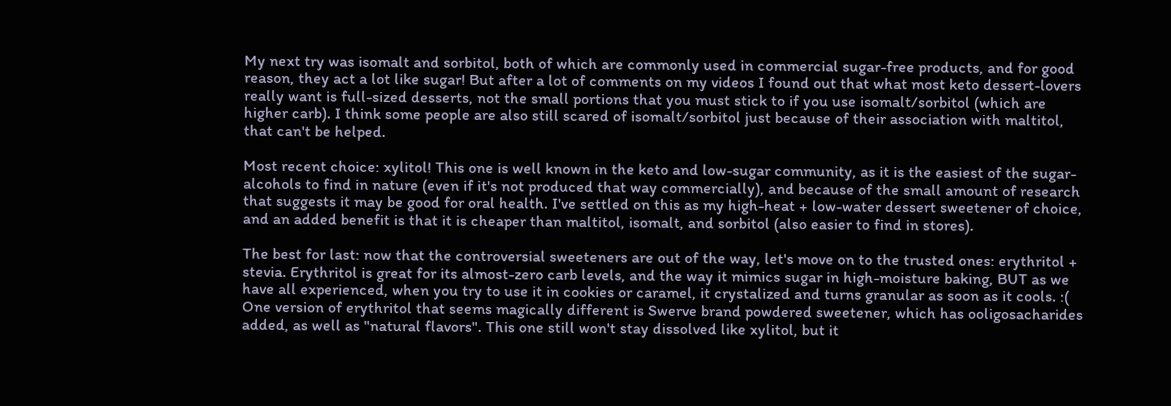My next try was isomalt and sorbitol, both of which are commonly used in commercial sugar-free products, and for good reason, they act a lot like sugar! But after a lot of comments on my videos I found out that what most keto dessert-lovers really want is full-sized desserts, not the small portions that you must stick to if you use isomalt/sorbitol (which are higher carb). I think some people are also still scared of isomalt/sorbitol just because of their association with maltitol, that can't be helped.

Most recent choice: xylitol! This one is well known in the keto and low-sugar community, as it is the easiest of the sugar-alcohols to find in nature (even if it's not produced that way commercially), and because of the small amount of research that suggests it may be good for oral health. I've settled on this as my high-heat + low-water dessert sweetener of choice, and an added benefit is that it is cheaper than maltitol, isomalt, and sorbitol (also easier to find in stores).

The best for last: now that the controversial sweeteners are out of the way, let's move on to the trusted ones: erythritol + stevia. Erythritol is great for its almost-zero carb levels, and the way it mimics sugar in high-moisture baking, BUT as we have all experienced, when you try to use it in cookies or caramel, it crystalized and turns granular as soon as it cools. :( One version of erythritol that seems magically different is Swerve brand powdered sweetener, which has ooligosacharides added, as well as "natural flavors". This one still won't stay dissolved like xylitol, but it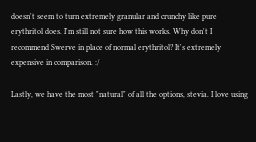doesn't seem to turn extremely granular and crunchy like pure erythritol does. I'm still not sure how this works. Why don't I recommend Swerve in place of normal erythritol? It's extremely expensive in comparison. :/

Lastly, we have the most "natural" of all the options, stevia. I love using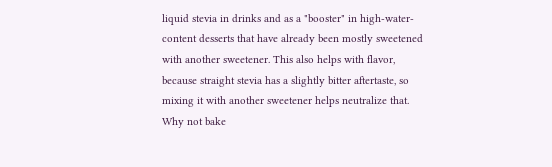liquid stevia in drinks and as a "booster" in high-water-content desserts that have already been mostly sweetened with another sweetener. This also helps with flavor, because straight stevia has a slightly bitter aftertaste, so mixing it with another sweetener helps neutralize that. Why not bake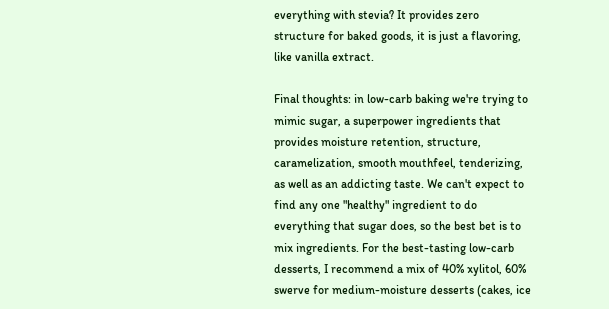everything with stevia? It provides zero structure for baked goods, it is just a flavoring, like vanilla extract.

Final thoughts: in low-carb baking we're trying to mimic sugar, a superpower ingredients that provides moisture retention, structure, caramelization, smooth mouthfeel, tenderizing, as well as an addicting taste. We can't expect to find any one "healthy" ingredient to do everything that sugar does, so the best bet is to mix ingredients. For the best-tasting low-carb desserts, I recommend a mix of 40% xylitol, 60% swerve for medium-moisture desserts (cakes, ice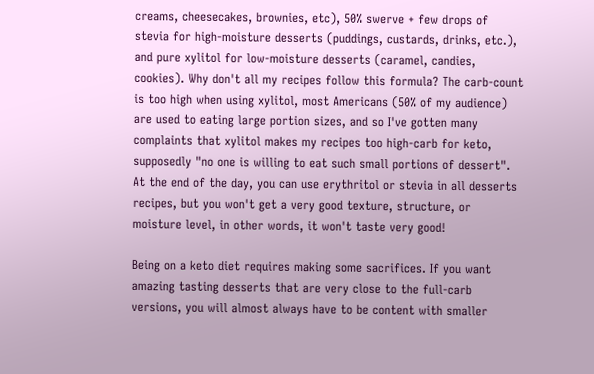creams, cheesecakes, brownies, etc), 50% swerve + few drops of stevia for high-moisture desserts (puddings, custards, drinks, etc.), and pure xylitol for low-moisture desserts (caramel, candies, cookies). Why don't all my recipes follow this formula? The carb-count is too high when using xylitol, most Americans (50% of my audience) are used to eating large portion sizes, and so I've gotten many complaints that xylitol makes my recipes too high-carb for keto, supposedly "no one is willing to eat such small portions of dessert". At the end of the day, you can use erythritol or stevia in all desserts recipes, but you won't get a very good texture, structure, or moisture level, in other words, it won't taste very good!

Being on a keto diet requires making some sacrifices. If you want amazing tasting desserts that are very close to the full-carb versions, you will almost always have to be content with smaller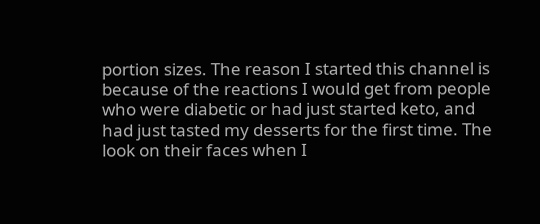portion sizes. The reason I started this channel is because of the reactions I would get from people who were diabetic or had just started keto, and had just tasted my desserts for the first time. The look on their faces when I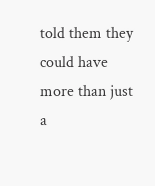told them they could have more than just a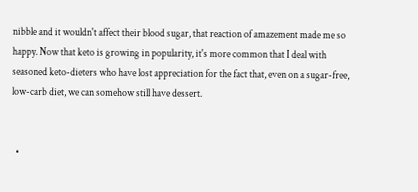nibble and it wouldn't affect their blood sugar, that reaction of amazement made me so happy. Now that keto is growing in popularity, it's more common that I deal with seasoned keto-dieters who have lost appreciation for the fact that, even on a sugar-free, low-carb diet, we can somehow still have dessert.


  •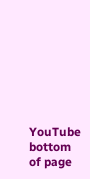YouTube
bottom of page